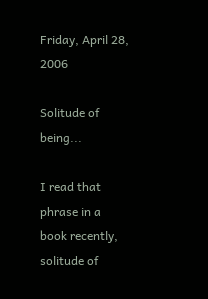Friday, April 28, 2006

Solitude of being...

I read that phrase in a book recently, solitude of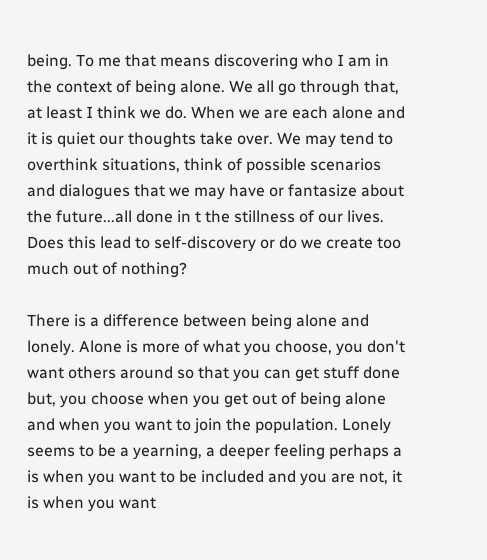being. To me that means discovering who I am in the context of being alone. We all go through that, at least I think we do. When we are each alone and it is quiet our thoughts take over. We may tend to overthink situations, think of possible scenarios and dialogues that we may have or fantasize about the future...all done in t the stillness of our lives. Does this lead to self-discovery or do we create too much out of nothing?

There is a difference between being alone and lonely. Alone is more of what you choose, you don't want others around so that you can get stuff done but, you choose when you get out of being alone and when you want to join the population. Lonely seems to be a yearning, a deeper feeling perhaps a is when you want to be included and you are not, it is when you want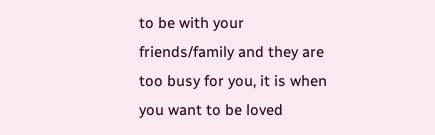to be with your friends/family and they are too busy for you, it is when you want to be loved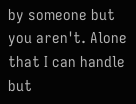by someone but you aren't. Alone that I can handle but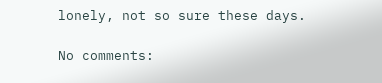lonely, not so sure these days.

No comments: